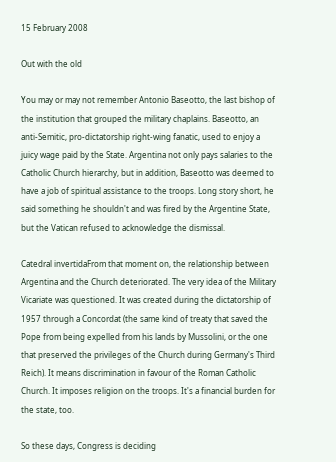15 February 2008

Out with the old

You may or may not remember Antonio Baseotto, the last bishop of the institution that grouped the military chaplains. Baseotto, an anti-Semitic, pro-dictatorship right-wing fanatic, used to enjoy a juicy wage paid by the State. Argentina not only pays salaries to the Catholic Church hierarchy, but in addition, Baseotto was deemed to have a job of spiritual assistance to the troops. Long story short, he said something he shouldn't and was fired by the Argentine State, but the Vatican refused to acknowledge the dismissal.

Catedral invertidaFrom that moment on, the relationship between Argentina and the Church deteriorated. The very idea of the Military Vicariate was questioned. It was created during the dictatorship of 1957 through a Concordat (the same kind of treaty that saved the Pope from being expelled from his lands by Mussolini, or the one that preserved the privileges of the Church during Germany's Third Reich). It means discrimination in favour of the Roman Catholic Church. It imposes religion on the troops. It's a financial burden for the state, too.

So these days, Congress is deciding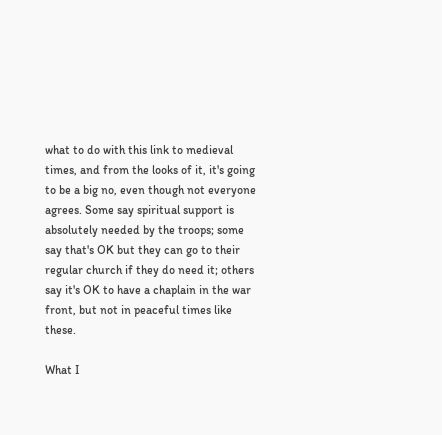what to do with this link to medieval times, and from the looks of it, it's going to be a big no, even though not everyone agrees. Some say spiritual support is absolutely needed by the troops; some say that's OK but they can go to their regular church if they do need it; others say it's OK to have a chaplain in the war front, but not in peaceful times like these.

What I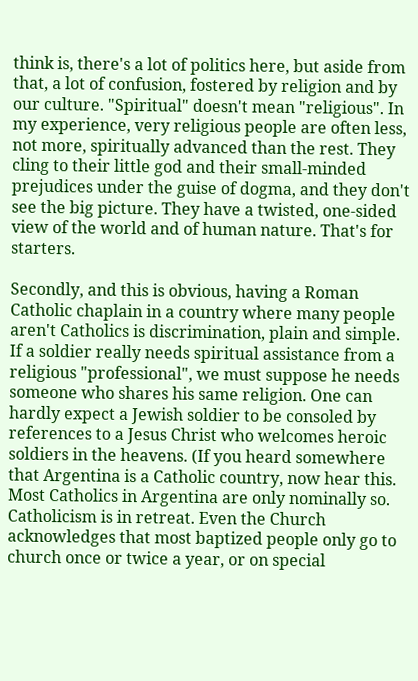think is, there's a lot of politics here, but aside from that, a lot of confusion, fostered by religion and by our culture. "Spiritual" doesn't mean "religious". In my experience, very religious people are often less, not more, spiritually advanced than the rest. They cling to their little god and their small-minded prejudices under the guise of dogma, and they don't see the big picture. They have a twisted, one-sided view of the world and of human nature. That's for starters.

Secondly, and this is obvious, having a Roman Catholic chaplain in a country where many people aren't Catholics is discrimination, plain and simple. If a soldier really needs spiritual assistance from a religious "professional", we must suppose he needs someone who shares his same religion. One can hardly expect a Jewish soldier to be consoled by references to a Jesus Christ who welcomes heroic soldiers in the heavens. (If you heard somewhere that Argentina is a Catholic country, now hear this. Most Catholics in Argentina are only nominally so. Catholicism is in retreat. Even the Church acknowledges that most baptized people only go to church once or twice a year, or on special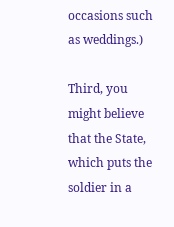occasions such as weddings.)

Third, you might believe that the State, which puts the soldier in a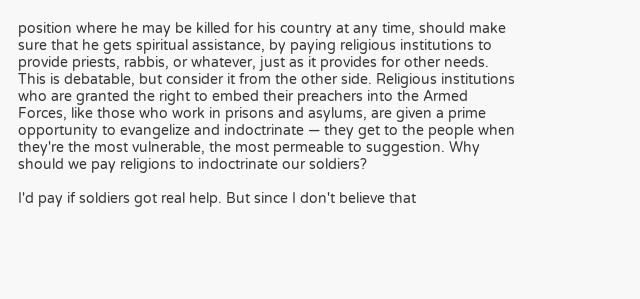position where he may be killed for his country at any time, should make sure that he gets spiritual assistance, by paying religious institutions to provide priests, rabbis, or whatever, just as it provides for other needs. This is debatable, but consider it from the other side. Religious institutions who are granted the right to embed their preachers into the Armed Forces, like those who work in prisons and asylums, are given a prime opportunity to evangelize and indoctrinate — they get to the people when they're the most vulnerable, the most permeable to suggestion. Why should we pay religions to indoctrinate our soldiers?

I'd pay if soldiers got real help. But since I don't believe that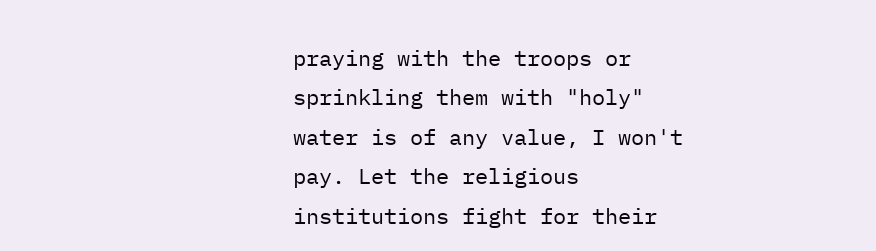praying with the troops or sprinkling them with "holy" water is of any value, I won't pay. Let the religious institutions fight for their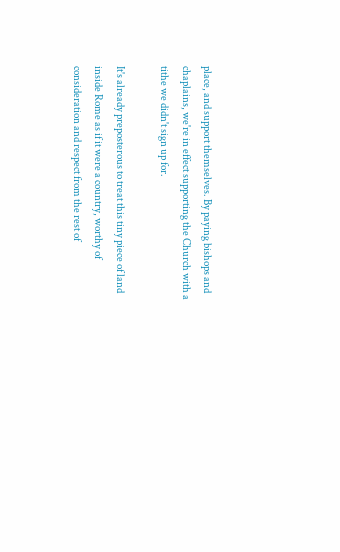place, and support themselves. By paying bishops and chaplains, we're in effect supporting the Church with a tithe we didn't sign up for.

It's already preposterous to treat this tiny piece of land inside Rome as if it were a country, worthy of consideration and respect from the rest of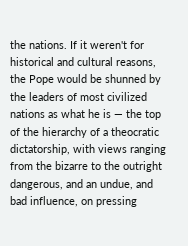the nations. If it weren't for historical and cultural reasons, the Pope would be shunned by the leaders of most civilized nations as what he is — the top of the hierarchy of a theocratic dictatorship, with views ranging from the bizarre to the outright dangerous, and an undue, and bad influence, on pressing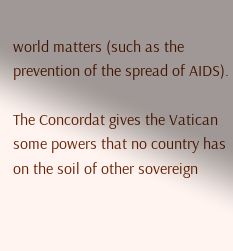world matters (such as the prevention of the spread of AIDS).

The Concordat gives the Vatican some powers that no country has on the soil of other sovereign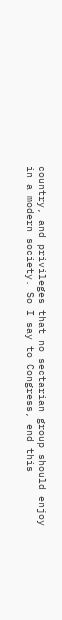country, and privileges that no sectarian group should enjoy in a modern society. So I say to Congress, end this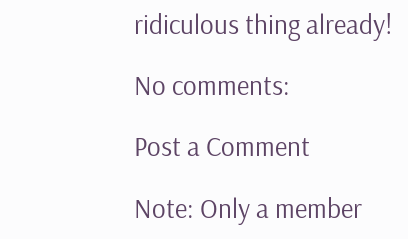ridiculous thing already!

No comments:

Post a Comment

Note: Only a member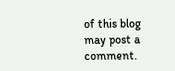of this blog may post a comment.